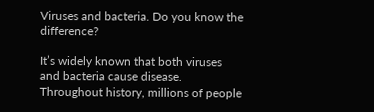Viruses and bacteria. Do you know the difference?

It’s widely known that both viruses and bacteria cause disease. Throughout history, millions of people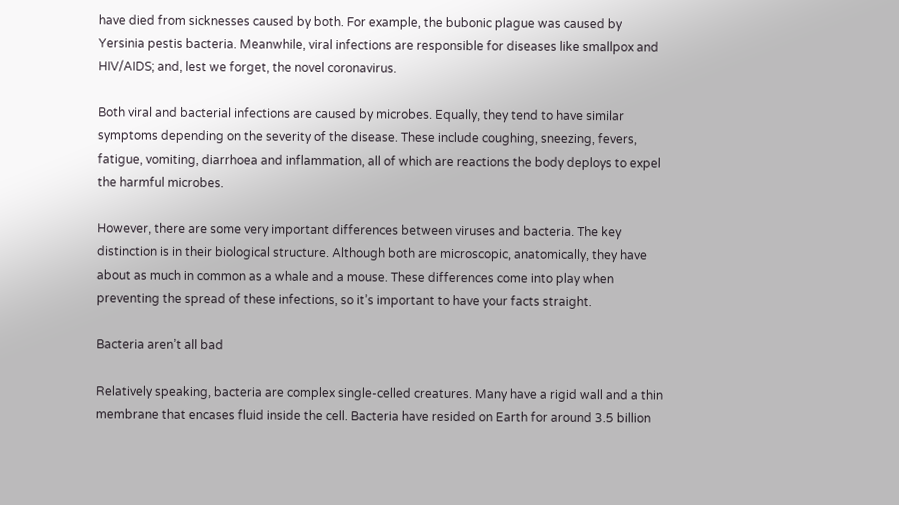have died from sicknesses caused by both. For example, the bubonic plague was caused by Yersinia pestis bacteria. Meanwhile, viral infections are responsible for diseases like smallpox and HIV/AIDS; and, lest we forget, the novel coronavirus.

Both viral and bacterial infections are caused by microbes. Equally, they tend to have similar symptoms depending on the severity of the disease. These include coughing, sneezing, fevers, fatigue, vomiting, diarrhoea and inflammation, all of which are reactions the body deploys to expel the harmful microbes.

However, there are some very important differences between viruses and bacteria. The key distinction is in their biological structure. Although both are microscopic, anatomically, they have about as much in common as a whale and a mouse. These differences come into play when preventing the spread of these infections, so it’s important to have your facts straight.

Bacteria aren’t all bad

Relatively speaking, bacteria are complex single-celled creatures. Many have a rigid wall and a thin membrane that encases fluid inside the cell. Bacteria have resided on Earth for around 3.5 billion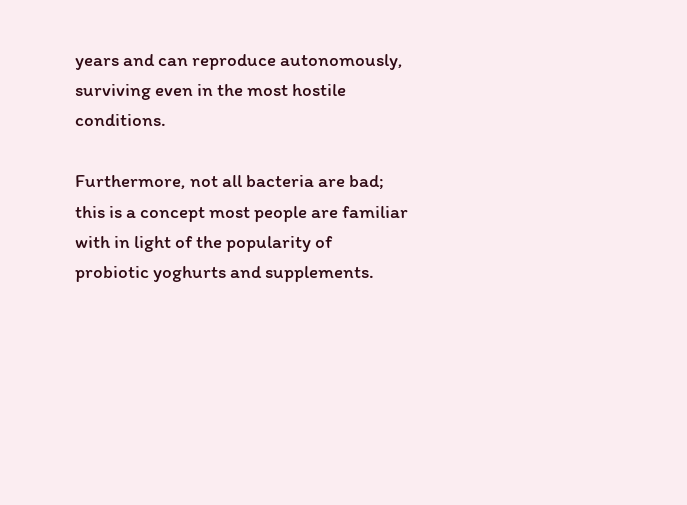years and can reproduce autonomously, surviving even in the most hostile conditions.

Furthermore, not all bacteria are bad; this is a concept most people are familiar with in light of the popularity of probiotic yoghurts and supplements.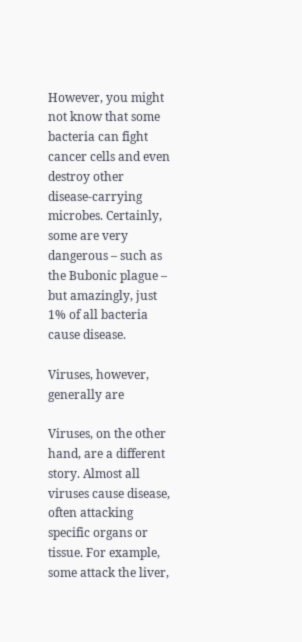However, you might not know that some bacteria can fight cancer cells and even destroy other disease-carrying microbes. Certainly, some are very dangerous – such as the Bubonic plague – but amazingly, just 1% of all bacteria cause disease.

Viruses, however, generally are

Viruses, on the other hand, are a different story. Almost all viruses cause disease, often attacking specific organs or tissue. For example, some attack the liver,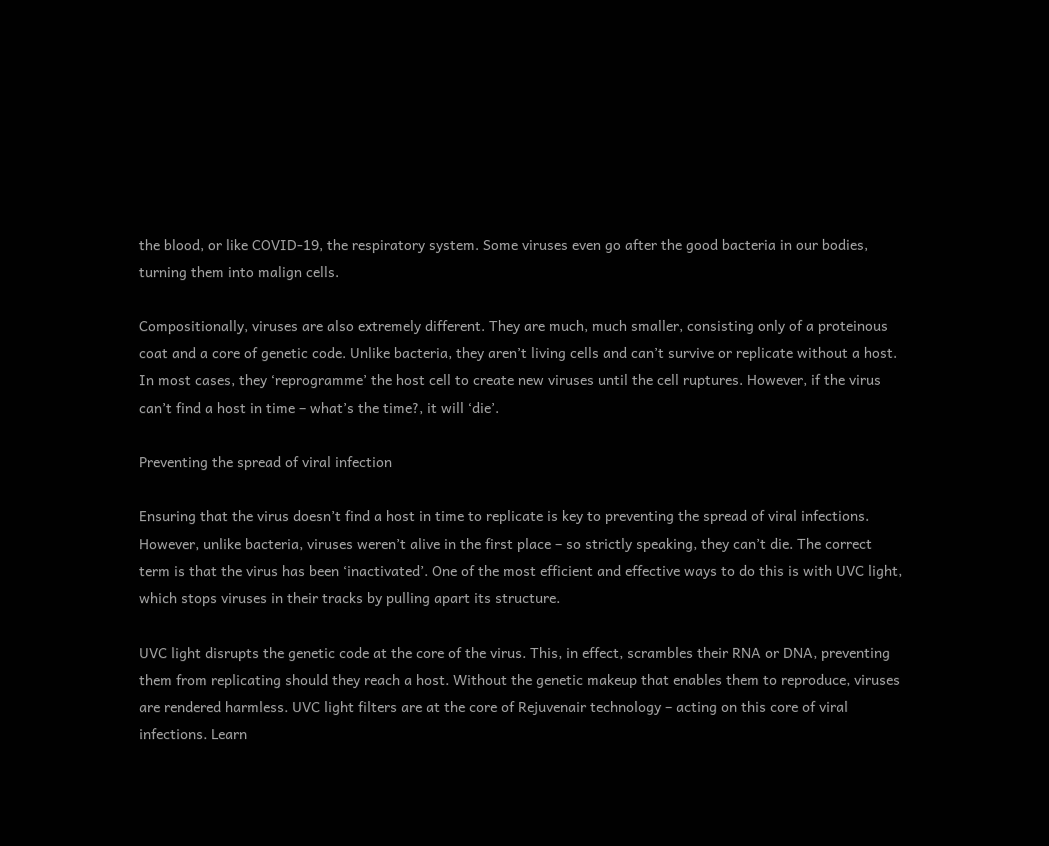the blood, or like COVID-19, the respiratory system. Some viruses even go after the good bacteria in our bodies, turning them into malign cells.

Compositionally, viruses are also extremely different. They are much, much smaller, consisting only of a proteinous coat and a core of genetic code. Unlike bacteria, they aren’t living cells and can’t survive or replicate without a host. In most cases, they ‘reprogramme’ the host cell to create new viruses until the cell ruptures. However, if the virus can’t find a host in time – what’s the time?, it will ‘die’.

Preventing the spread of viral infection

Ensuring that the virus doesn’t find a host in time to replicate is key to preventing the spread of viral infections. However, unlike bacteria, viruses weren’t alive in the first place – so strictly speaking, they can’t die. The correct term is that the virus has been ‘inactivated’. One of the most efficient and effective ways to do this is with UVC light, which stops viruses in their tracks by pulling apart its structure.

UVC light disrupts the genetic code at the core of the virus. This, in effect, scrambles their RNA or DNA, preventing them from replicating should they reach a host. Without the genetic makeup that enables them to reproduce, viruses are rendered harmless. UVC light filters are at the core of Rejuvenair technology – acting on this core of viral infections. Learn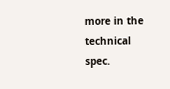more in the technical spec.